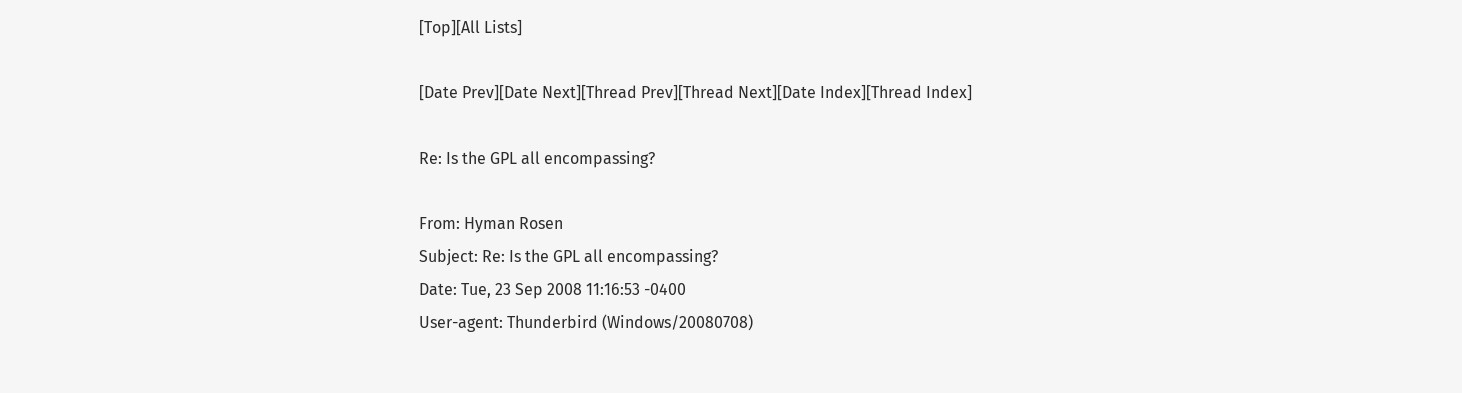[Top][All Lists]

[Date Prev][Date Next][Thread Prev][Thread Next][Date Index][Thread Index]

Re: Is the GPL all encompassing?

From: Hyman Rosen
Subject: Re: Is the GPL all encompassing?
Date: Tue, 23 Sep 2008 11:16:53 -0400
User-agent: Thunderbird (Windows/20080708)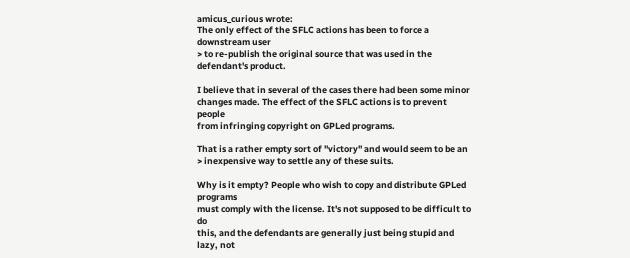amicus_curious wrote:
The only effect of the SFLC actions has been to force a downstream user
> to re-publish the original source that was used in the defendant's product.

I believe that in several of the cases there had been some minor
changes made. The effect of the SFLC actions is to prevent people
from infringing copyright on GPLed programs.

That is a rather empty sort of "victory" and would seem to be an
> inexpensive way to settle any of these suits.

Why is it empty? People who wish to copy and distribute GPLed programs
must comply with the license. It's not supposed to be difficult to do
this, and the defendants are generally just being stupid and lazy, not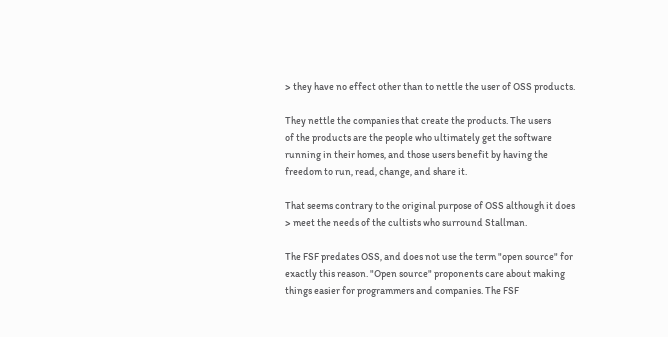> they have no effect other than to nettle the user of OSS products.

They nettle the companies that create the products. The users
of the products are the people who ultimately get the software
running in their homes, and those users benefit by having the
freedom to run, read, change, and share it.

That seems contrary to the original purpose of OSS although it does
> meet the needs of the cultists who surround Stallman.

The FSF predates OSS, and does not use the term "open source" for
exactly this reason. "Open source" proponents care about making
things easier for programmers and companies. The FSF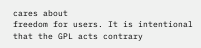cares about
freedom for users. It is intentional that the GPL acts contrary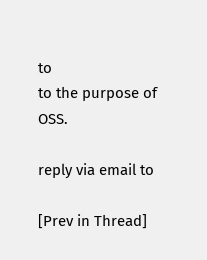to
to the purpose of OSS.

reply via email to

[Prev in Thread]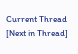Current Thread [Next in Thread]